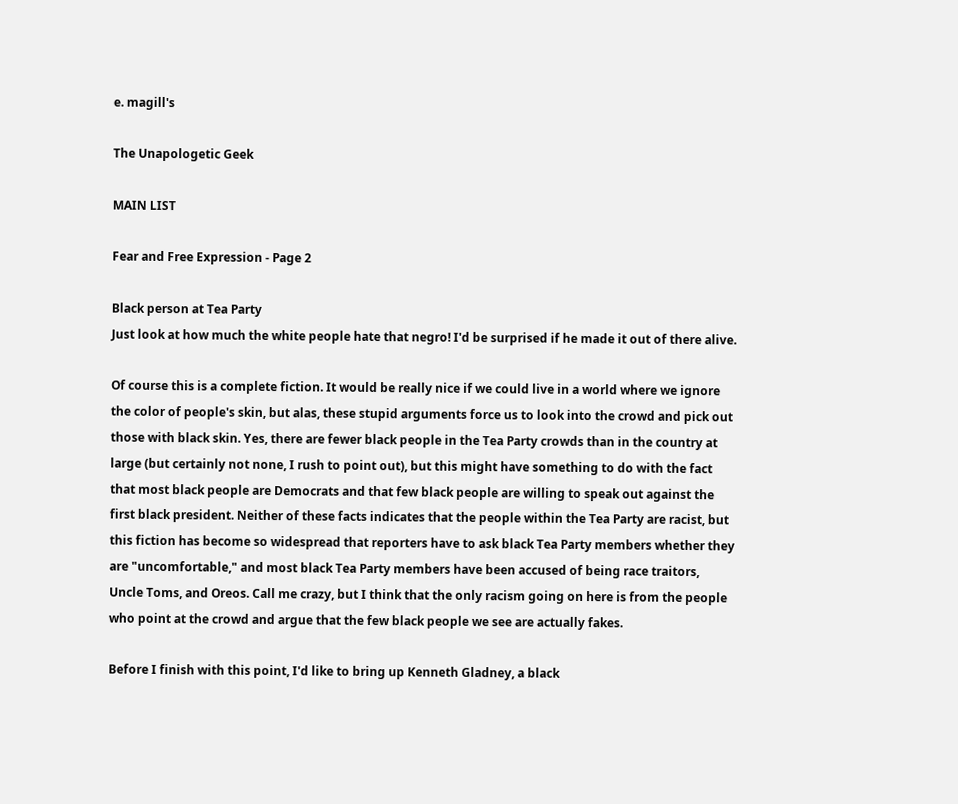e. magill's

The Unapologetic Geek

MAIN LIST

Fear and Free Expression - Page 2

Black person at Tea Party
Just look at how much the white people hate that negro! I'd be surprised if he made it out of there alive.

Of course this is a complete fiction. It would be really nice if we could live in a world where we ignore the color of people's skin, but alas, these stupid arguments force us to look into the crowd and pick out those with black skin. Yes, there are fewer black people in the Tea Party crowds than in the country at large (but certainly not none, I rush to point out), but this might have something to do with the fact that most black people are Democrats and that few black people are willing to speak out against the first black president. Neither of these facts indicates that the people within the Tea Party are racist, but this fiction has become so widespread that reporters have to ask black Tea Party members whether they are "uncomfortable," and most black Tea Party members have been accused of being race traitors, Uncle Toms, and Oreos. Call me crazy, but I think that the only racism going on here is from the people who point at the crowd and argue that the few black people we see are actually fakes.

Before I finish with this point, I'd like to bring up Kenneth Gladney, a black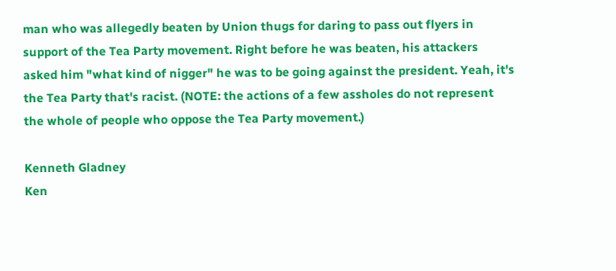man who was allegedly beaten by Union thugs for daring to pass out flyers in support of the Tea Party movement. Right before he was beaten, his attackers asked him "what kind of nigger" he was to be going against the president. Yeah, it's the Tea Party that's racist. (NOTE: the actions of a few assholes do not represent the whole of people who oppose the Tea Party movement.)

Kenneth Gladney
Ken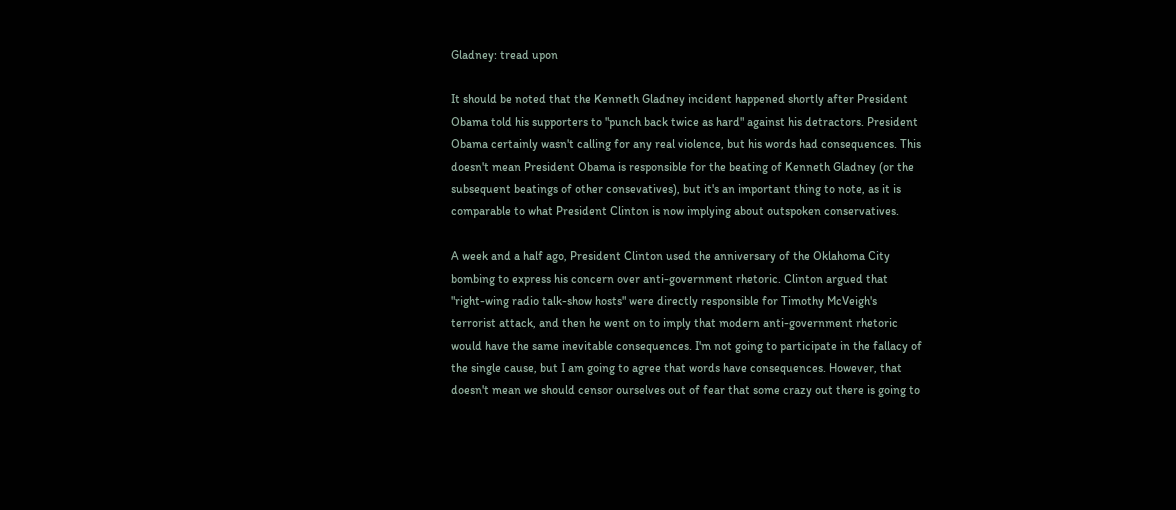Gladney: tread upon

It should be noted that the Kenneth Gladney incident happened shortly after President Obama told his supporters to "punch back twice as hard" against his detractors. President Obama certainly wasn't calling for any real violence, but his words had consequences. This doesn't mean President Obama is responsible for the beating of Kenneth Gladney (or the subsequent beatings of other consevatives), but it's an important thing to note, as it is comparable to what President Clinton is now implying about outspoken conservatives.

A week and a half ago, President Clinton used the anniversary of the Oklahoma City bombing to express his concern over anti-government rhetoric. Clinton argued that "right-wing radio talk-show hosts" were directly responsible for Timothy McVeigh's terrorist attack, and then he went on to imply that modern anti-government rhetoric would have the same inevitable consequences. I'm not going to participate in the fallacy of the single cause, but I am going to agree that words have consequences. However, that doesn't mean we should censor ourselves out of fear that some crazy out there is going to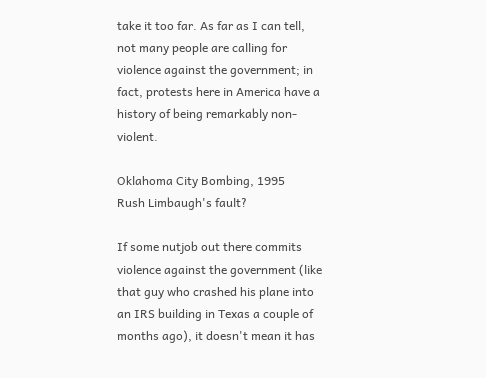take it too far. As far as I can tell, not many people are calling for violence against the government; in fact, protests here in America have a history of being remarkably non-violent.

Oklahoma City Bombing, 1995
Rush Limbaugh's fault?

If some nutjob out there commits violence against the government (like that guy who crashed his plane into an IRS building in Texas a couple of months ago), it doesn't mean it has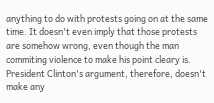anything to do with protests going on at the same time. It doesn't even imply that those protests are somehow wrong, even though the man commiting violence to make his point cleary is. President Clinton's argument, therefore, doesn't make any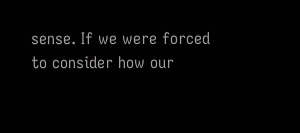sense. If we were forced to consider how our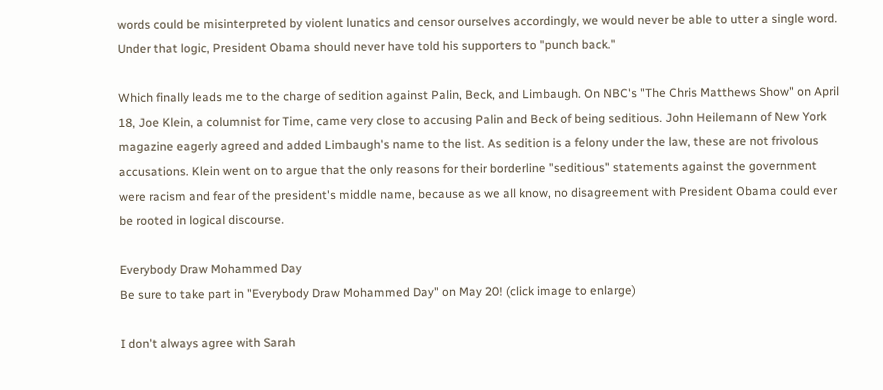words could be misinterpreted by violent lunatics and censor ourselves accordingly, we would never be able to utter a single word. Under that logic, President Obama should never have told his supporters to "punch back."

Which finally leads me to the charge of sedition against Palin, Beck, and Limbaugh. On NBC's "The Chris Matthews Show" on April 18, Joe Klein, a columnist for Time, came very close to accusing Palin and Beck of being seditious. John Heilemann of New York magazine eagerly agreed and added Limbaugh's name to the list. As sedition is a felony under the law, these are not frivolous accusations. Klein went on to argue that the only reasons for their borderline "seditious" statements against the government were racism and fear of the president's middle name, because as we all know, no disagreement with President Obama could ever be rooted in logical discourse.

Everybody Draw Mohammed Day
Be sure to take part in "Everybody Draw Mohammed Day" on May 20! (click image to enlarge)

I don't always agree with Sarah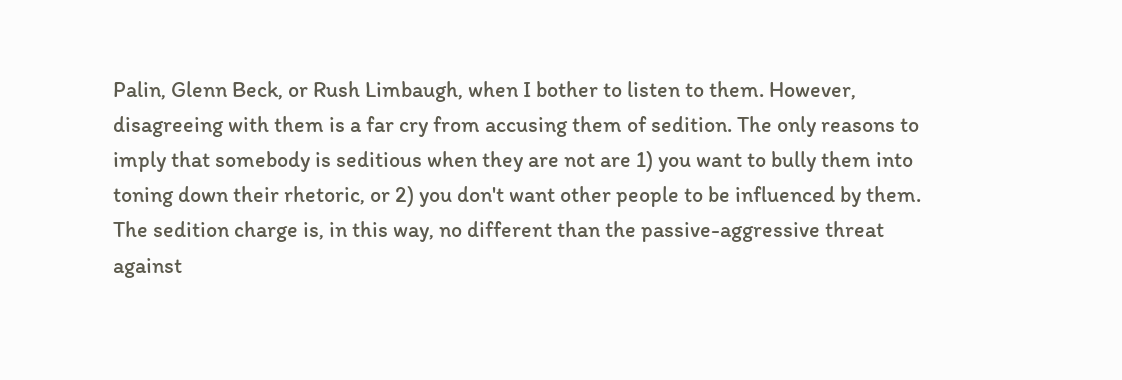Palin, Glenn Beck, or Rush Limbaugh, when I bother to listen to them. However, disagreeing with them is a far cry from accusing them of sedition. The only reasons to imply that somebody is seditious when they are not are 1) you want to bully them into toning down their rhetoric, or 2) you don't want other people to be influenced by them. The sedition charge is, in this way, no different than the passive-aggressive threat against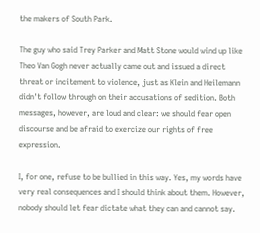the makers of South Park.

The guy who said Trey Parker and Matt Stone would wind up like Theo Van Gogh never actually came out and issued a direct threat or incitement to violence, just as Klein and Heilemann didn't follow through on their accusations of sedition. Both messages, however, are loud and clear: we should fear open discourse and be afraid to exercize our rights of free expression.

I, for one, refuse to be bullied in this way. Yes, my words have very real consequences and I should think about them. However, nobody should let fear dictate what they can and cannot say.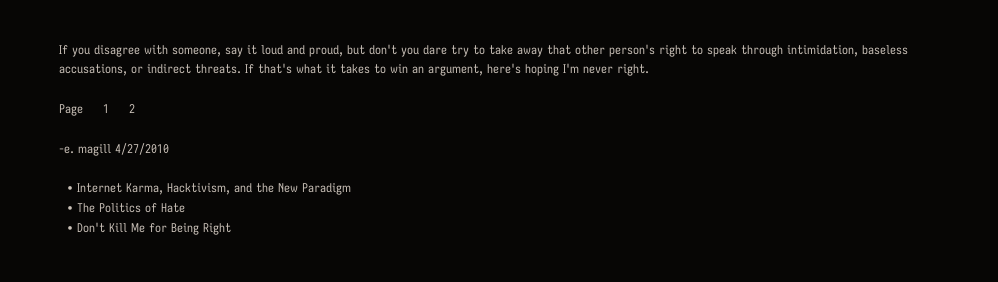If you disagree with someone, say it loud and proud, but don't you dare try to take away that other person's right to speak through intimidation, baseless accusations, or indirect threats. If that's what it takes to win an argument, here's hoping I'm never right.

Page     1     2

-e. magill 4/27/2010

  • Internet Karma, Hacktivism, and the New Paradigm
  • The Politics of Hate
  • Don't Kill Me for Being Right